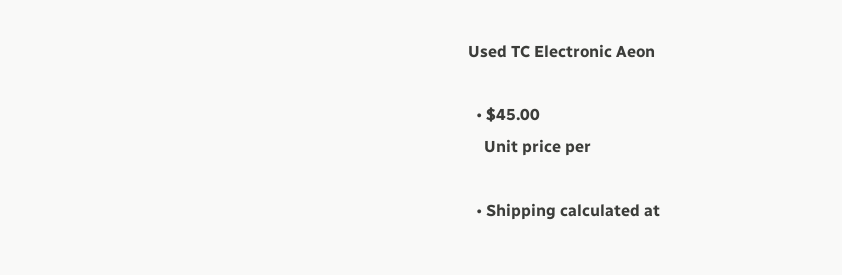Used TC Electronic Aeon

  • $45.00
    Unit price per

  • Shipping calculated at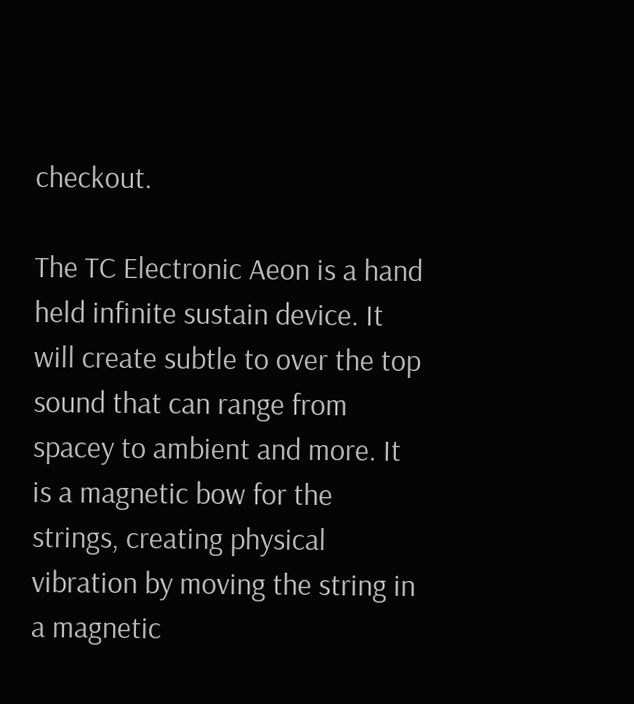checkout.

The TC Electronic Aeon is a hand held infinite sustain device. It will create subtle to over the top sound that can range from spacey to ambient and more. It is a magnetic bow for the strings, creating physical vibration by moving the string in a magnetic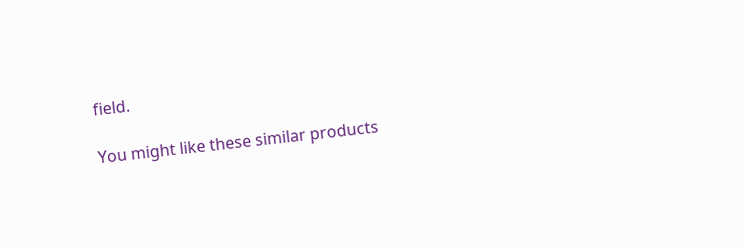field.

You might like these similar products